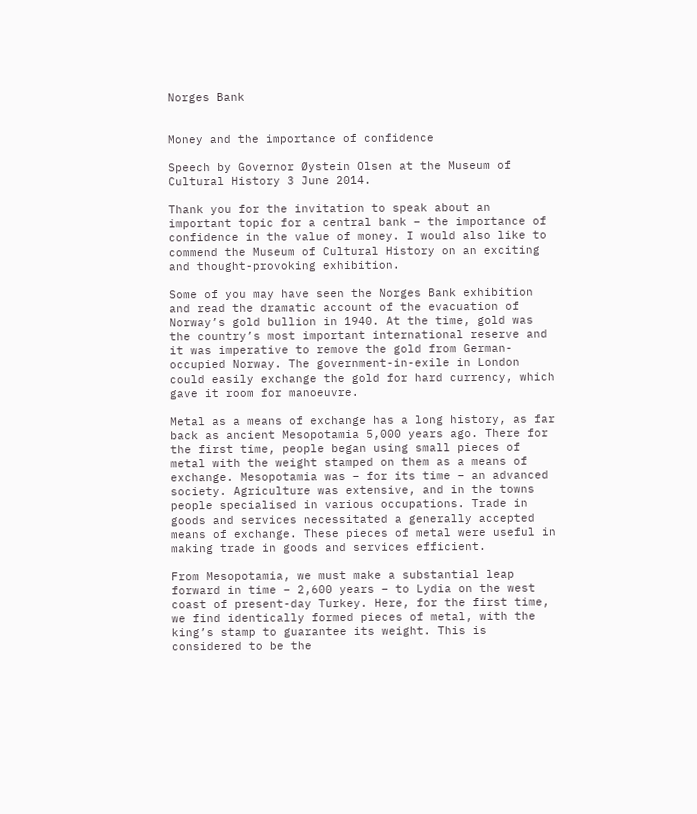Norges Bank


Money and the importance of confidence

Speech by Governor Øystein Olsen at the Museum of Cultural History 3 June 2014.

Thank you for the invitation to speak about an important topic for a central bank – the importance of confidence in the value of money. I would also like to commend the Museum of Cultural History on an exciting and thought-provoking exhibition.

Some of you may have seen the Norges Bank exhibition and read the dramatic account of the evacuation of Norway’s gold bullion in 1940. At the time, gold was the country’s most important international reserve and it was imperative to remove the gold from German-occupied Norway. The government-in-exile in London could easily exchange the gold for hard currency, which gave it room for manoeuvre.

Metal as a means of exchange has a long history, as far back as ancient Mesopotamia 5,000 years ago. There for the first time, people began using small pieces of metal with the weight stamped on them as a means of exchange. Mesopotamia was – for its time – an advanced society. Agriculture was extensive, and in the towns people specialised in various occupations. Trade in goods and services necessitated a generally accepted means of exchange. These pieces of metal were useful in making trade in goods and services efficient.

From Mesopotamia, we must make a substantial leap forward in time – 2,600 years – to Lydia on the west coast of present-day Turkey. Here, for the first time, we find identically formed pieces of metal, with the king’s stamp to guarantee its weight. This is considered to be the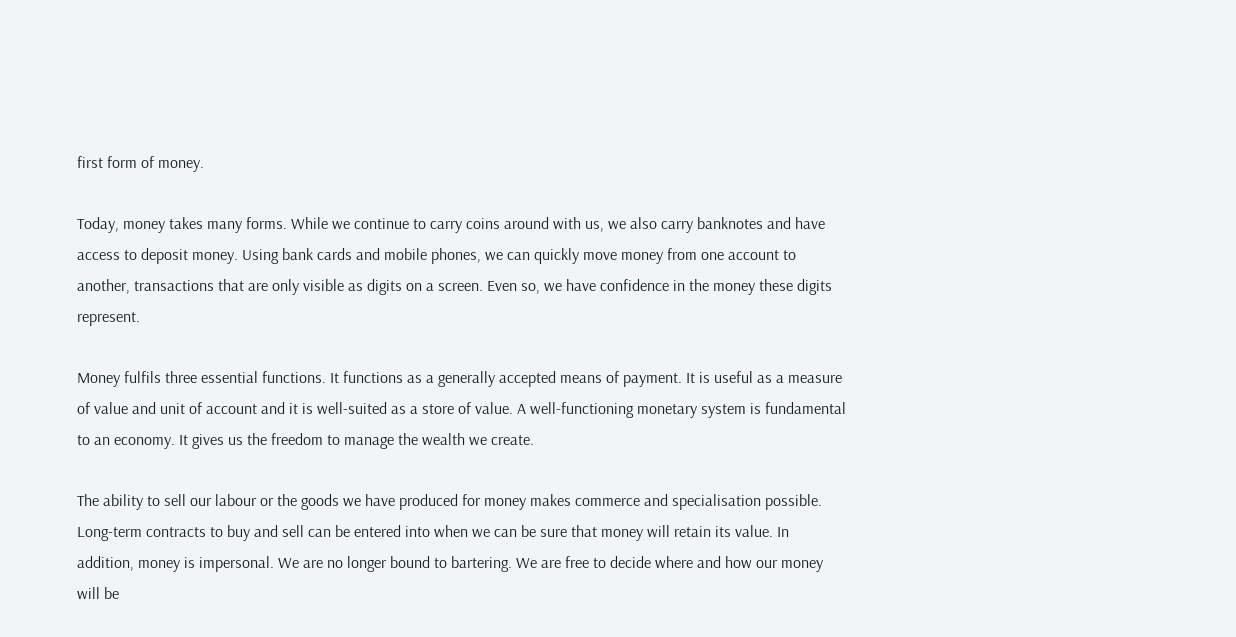first form of money.

Today, money takes many forms. While we continue to carry coins around with us, we also carry banknotes and have access to deposit money. Using bank cards and mobile phones, we can quickly move money from one account to another, transactions that are only visible as digits on a screen. Even so, we have confidence in the money these digits represent.

Money fulfils three essential functions. It functions as a generally accepted means of payment. It is useful as a measure of value and unit of account and it is well-suited as a store of value. A well-functioning monetary system is fundamental to an economy. It gives us the freedom to manage the wealth we create.

The ability to sell our labour or the goods we have produced for money makes commerce and specialisation possible. Long-term contracts to buy and sell can be entered into when we can be sure that money will retain its value. In addition, money is impersonal. We are no longer bound to bartering. We are free to decide where and how our money will be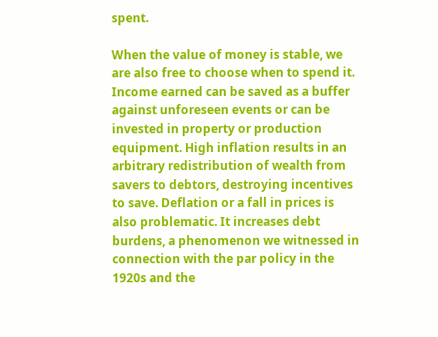spent.

When the value of money is stable, we are also free to choose when to spend it. Income earned can be saved as a buffer against unforeseen events or can be invested in property or production equipment. High inflation results in an arbitrary redistribution of wealth from savers to debtors, destroying incentives to save. Deflation or a fall in prices is also problematic. It increases debt burdens, a phenomenon we witnessed in connection with the par policy in the 1920s and the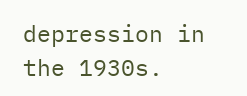depression in the 1930s.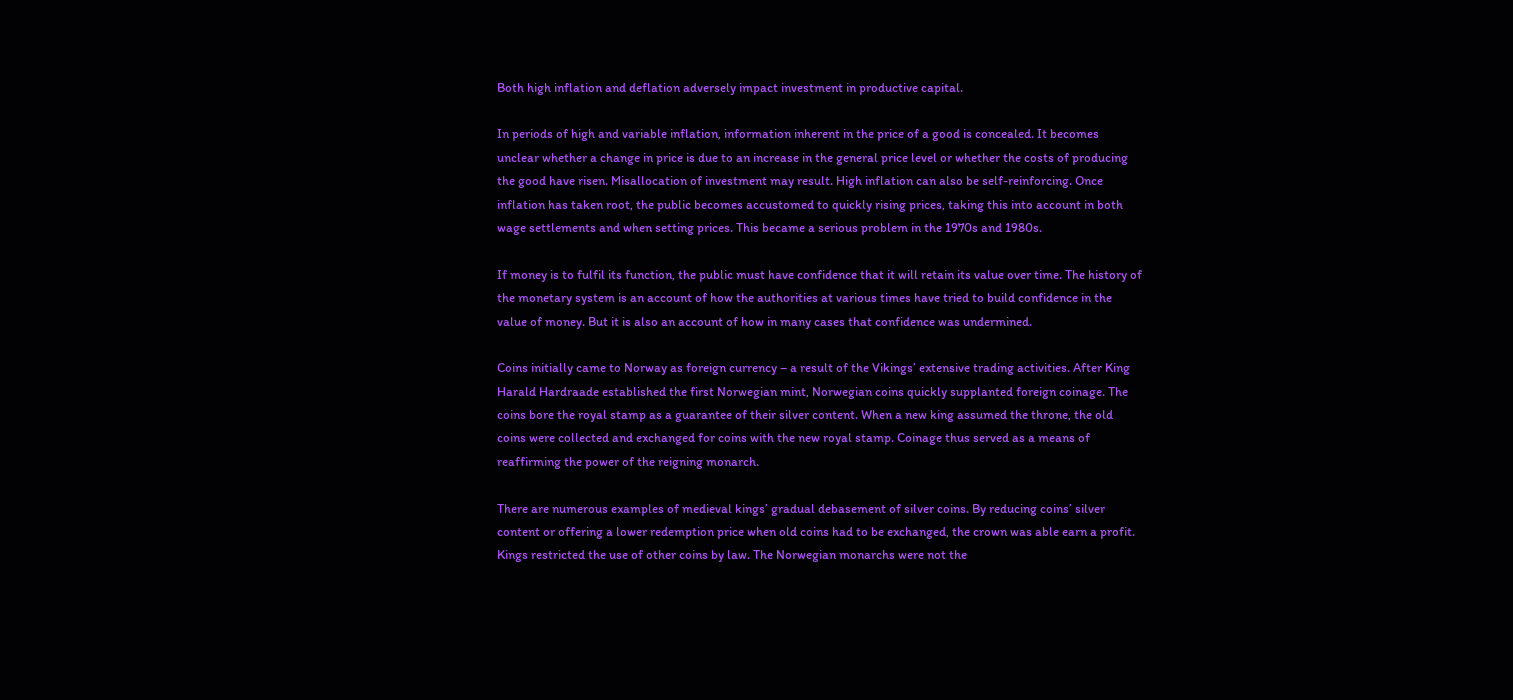Both high inflation and deflation adversely impact investment in productive capital.

In periods of high and variable inflation, information inherent in the price of a good is concealed. It becomes unclear whether a change in price is due to an increase in the general price level or whether the costs of producing the good have risen. Misallocation of investment may result. High inflation can also be self-reinforcing. Once inflation has taken root, the public becomes accustomed to quickly rising prices, taking this into account in both wage settlements and when setting prices. This became a serious problem in the 1970s and 1980s.

If money is to fulfil its function, the public must have confidence that it will retain its value over time. The history of the monetary system is an account of how the authorities at various times have tried to build confidence in the value of money. But it is also an account of how in many cases that confidence was undermined.

Coins initially came to Norway as foreign currency – a result of the Vikings’ extensive trading activities. After King Harald Hardraade established the first Norwegian mint, Norwegian coins quickly supplanted foreign coinage. The coins bore the royal stamp as a guarantee of their silver content. When a new king assumed the throne, the old coins were collected and exchanged for coins with the new royal stamp. Coinage thus served as a means of reaffirming the power of the reigning monarch.

There are numerous examples of medieval kings’ gradual debasement of silver coins. By reducing coins’ silver content or offering a lower redemption price when old coins had to be exchanged, the crown was able earn a profit. Kings restricted the use of other coins by law. The Norwegian monarchs were not the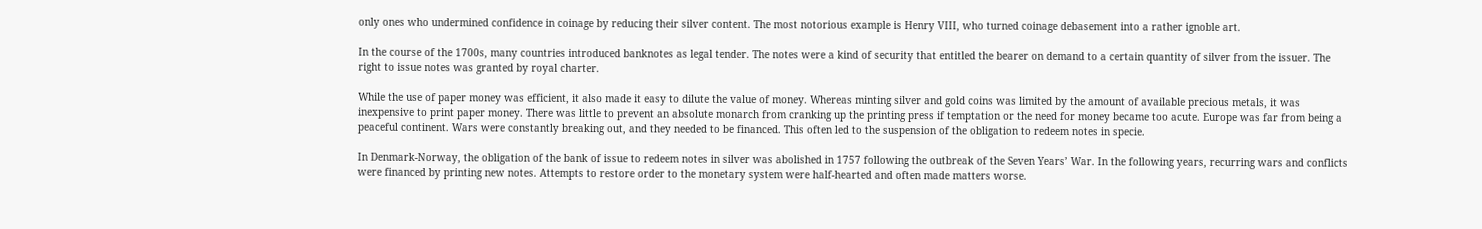only ones who undermined confidence in coinage by reducing their silver content. The most notorious example is Henry VIII, who turned coinage debasement into a rather ignoble art.

In the course of the 1700s, many countries introduced banknotes as legal tender. The notes were a kind of security that entitled the bearer on demand to a certain quantity of silver from the issuer. The right to issue notes was granted by royal charter.

While the use of paper money was efficient, it also made it easy to dilute the value of money. Whereas minting silver and gold coins was limited by the amount of available precious metals, it was inexpensive to print paper money. There was little to prevent an absolute monarch from cranking up the printing press if temptation or the need for money became too acute. Europe was far from being a peaceful continent. Wars were constantly breaking out, and they needed to be financed. This often led to the suspension of the obligation to redeem notes in specie.

In Denmark-Norway, the obligation of the bank of issue to redeem notes in silver was abolished in 1757 following the outbreak of the Seven Years’ War. In the following years, recurring wars and conflicts were financed by printing new notes. Attempts to restore order to the monetary system were half-hearted and often made matters worse.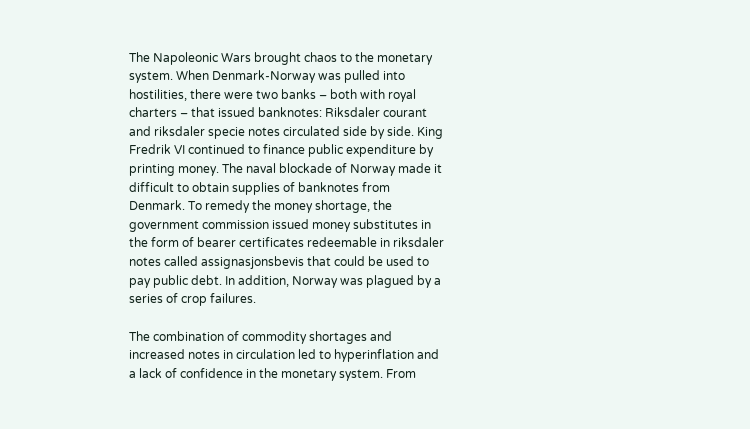The Napoleonic Wars brought chaos to the monetary system. When Denmark-Norway was pulled into hostilities, there were two banks – both with royal charters – that issued banknotes: Riksdaler courant and riksdaler specie notes circulated side by side. King Fredrik VI continued to finance public expenditure by printing money. The naval blockade of Norway made it difficult to obtain supplies of banknotes from Denmark. To remedy the money shortage, the government commission issued money substitutes in the form of bearer certificates redeemable in riksdaler notes called assignasjonsbevis that could be used to pay public debt. In addition, Norway was plagued by a series of crop failures.

The combination of commodity shortages and increased notes in circulation led to hyperinflation and a lack of confidence in the monetary system. From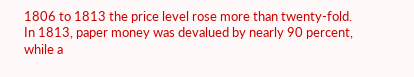1806 to 1813 the price level rose more than twenty-fold. In 1813, paper money was devalued by nearly 90 percent, while a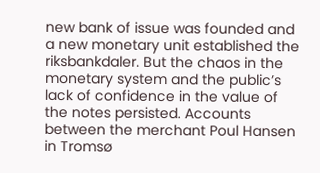new bank of issue was founded and a new monetary unit established the riksbankdaler. But the chaos in the monetary system and the public’s lack of confidence in the value of the notes persisted. Accounts between the merchant Poul Hansen in Tromsø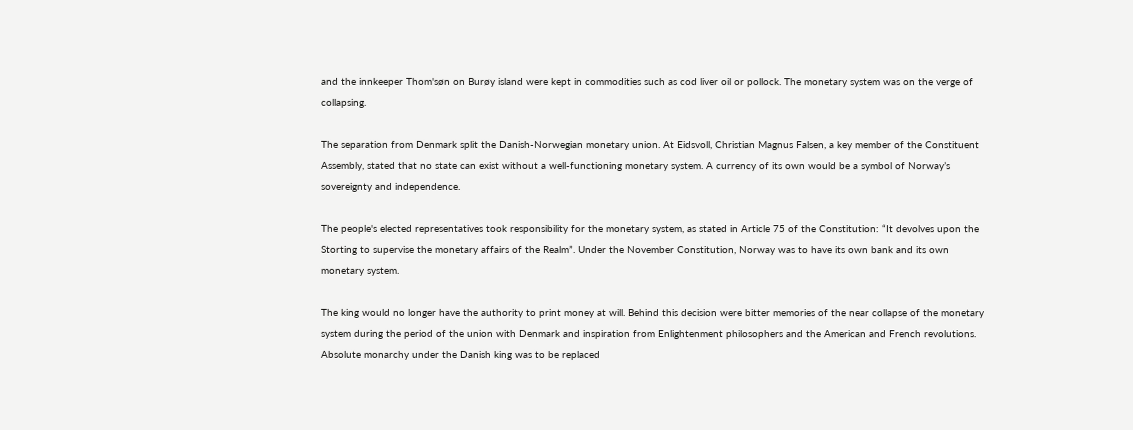and the innkeeper Thom'søn on Burøy island were kept in commodities such as cod liver oil or pollock. The monetary system was on the verge of collapsing.

The separation from Denmark split the Danish-Norwegian monetary union. At Eidsvoll, Christian Magnus Falsen, a key member of the Constituent Assembly, stated that no state can exist without a well-functioning monetary system. A currency of its own would be a symbol of Norway’s sovereignty and independence.

The people's elected representatives took responsibility for the monetary system, as stated in Article 75 of the Constitution: “It devolves upon the Storting to supervise the monetary affairs of the Realm”. Under the November Constitution, Norway was to have its own bank and its own monetary system.

The king would no longer have the authority to print money at will. Behind this decision were bitter memories of the near collapse of the monetary system during the period of the union with Denmark and inspiration from Enlightenment philosophers and the American and French revolutions. Absolute monarchy under the Danish king was to be replaced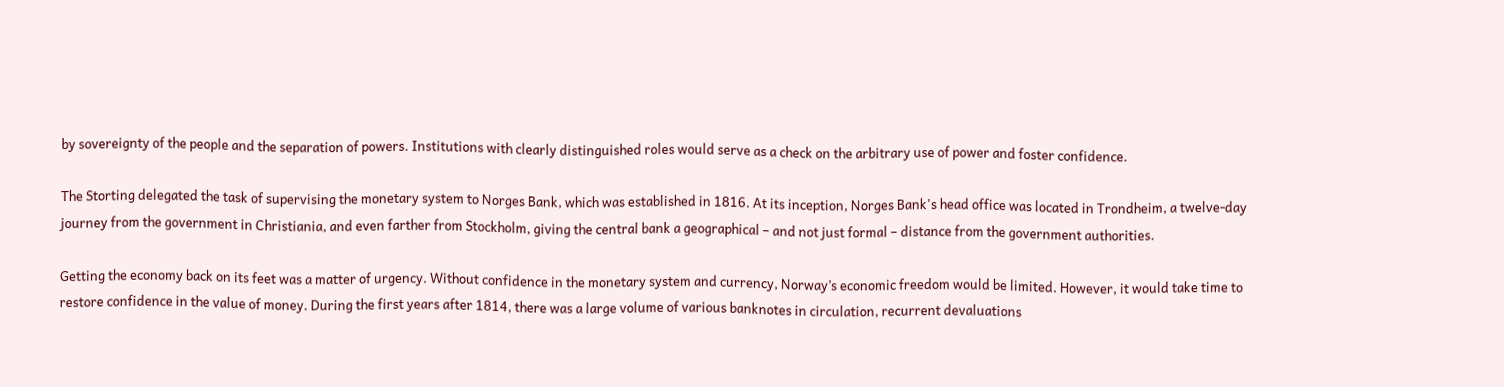by sovereignty of the people and the separation of powers. Institutions with clearly distinguished roles would serve as a check on the arbitrary use of power and foster confidence.

The Storting delegated the task of supervising the monetary system to Norges Bank, which was established in 1816. At its inception, Norges Bank's head office was located in Trondheim, a twelve-day journey from the government in Christiania, and even farther from Stockholm, giving the central bank a geographical – and not just formal – distance from the government authorities.

Getting the economy back on its feet was a matter of urgency. Without confidence in the monetary system and currency, Norway’s economic freedom would be limited. However, it would take time to restore confidence in the value of money. During the first years after 1814, there was a large volume of various banknotes in circulation, recurrent devaluations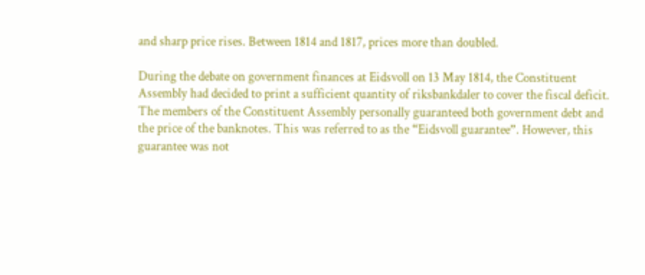and sharp price rises. Between 1814 and 1817, prices more than doubled.

During the debate on government finances at Eidsvoll on 13 May 1814, the Constituent Assembly had decided to print a sufficient quantity of riksbankdaler to cover the fiscal deficit. The members of the Constituent Assembly personally guaranteed both government debt and the price of the banknotes. This was referred to as the “Eidsvoll guarantee”. However, this guarantee was not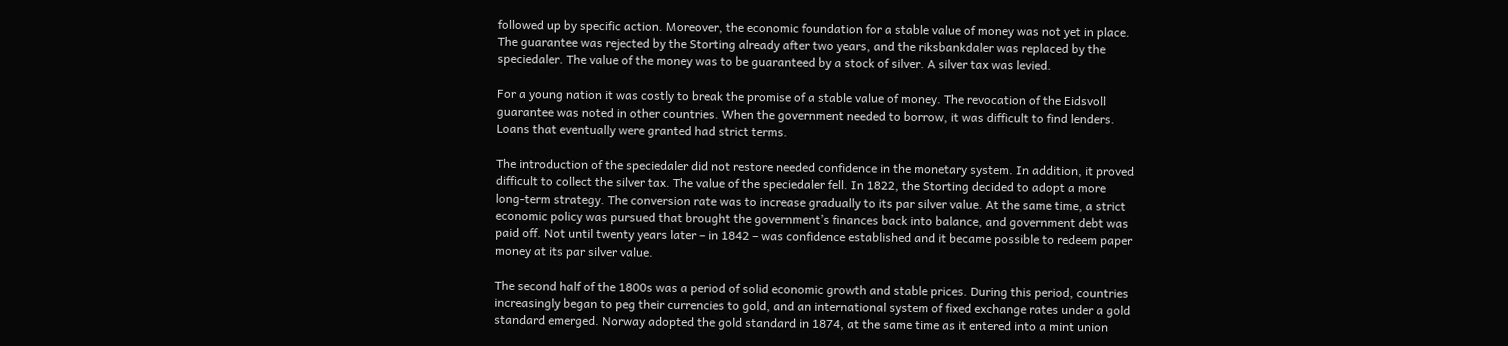followed up by specific action. Moreover, the economic foundation for a stable value of money was not yet in place. The guarantee was rejected by the Storting already after two years, and the riksbankdaler was replaced by the speciedaler. The value of the money was to be guaranteed by a stock of silver. A silver tax was levied.

For a young nation it was costly to break the promise of a stable value of money. The revocation of the Eidsvoll guarantee was noted in other countries. When the government needed to borrow, it was difficult to find lenders. Loans that eventually were granted had strict terms.

The introduction of the speciedaler did not restore needed confidence in the monetary system. In addition, it proved difficult to collect the silver tax. The value of the speciedaler fell. In 1822, the Storting decided to adopt a more long-term strategy. The conversion rate was to increase gradually to its par silver value. At the same time, a strict economic policy was pursued that brought the government’s finances back into balance, and government debt was paid off. Not until twenty years later – in 1842 – was confidence established and it became possible to redeem paper money at its par silver value.

The second half of the 1800s was a period of solid economic growth and stable prices. During this period, countries increasingly began to peg their currencies to gold, and an international system of fixed exchange rates under a gold standard emerged. Norway adopted the gold standard in 1874, at the same time as it entered into a mint union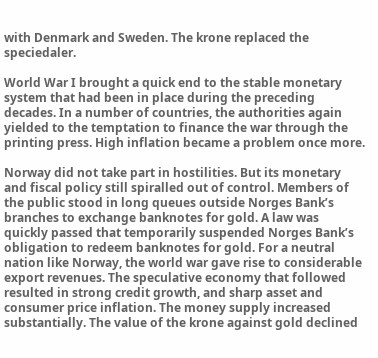with Denmark and Sweden. The krone replaced the speciedaler.

World War I brought a quick end to the stable monetary system that had been in place during the preceding decades. In a number of countries, the authorities again yielded to the temptation to finance the war through the printing press. High inflation became a problem once more.

Norway did not take part in hostilities. But its monetary and fiscal policy still spiralled out of control. Members of the public stood in long queues outside Norges Bank’s branches to exchange banknotes for gold. A law was quickly passed that temporarily suspended Norges Bank’s obligation to redeem banknotes for gold. For a neutral nation like Norway, the world war gave rise to considerable export revenues. The speculative economy that followed resulted in strong credit growth, and sharp asset and consumer price inflation. The money supply increased substantially. The value of the krone against gold declined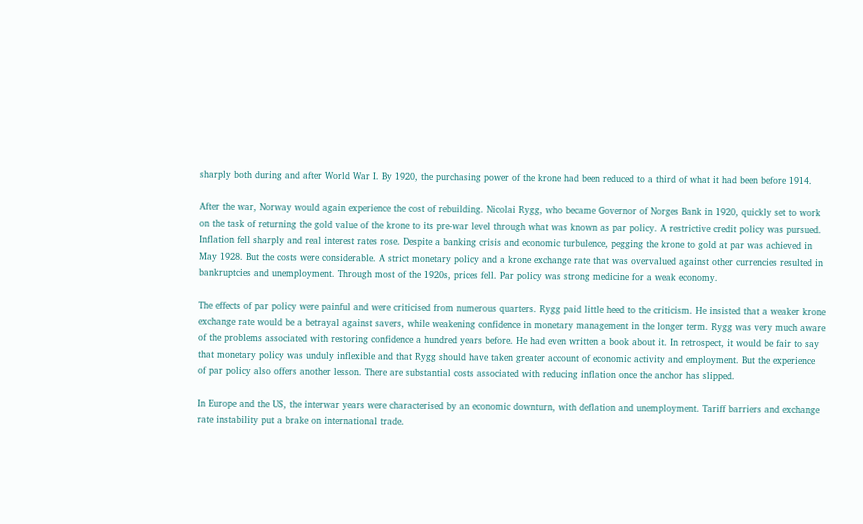sharply both during and after World War I. By 1920, the purchasing power of the krone had been reduced to a third of what it had been before 1914.

After the war, Norway would again experience the cost of rebuilding. Nicolai Rygg, who became Governor of Norges Bank in 1920, quickly set to work on the task of returning the gold value of the krone to its pre-war level through what was known as par policy. A restrictive credit policy was pursued. Inflation fell sharply and real interest rates rose. Despite a banking crisis and economic turbulence, pegging the krone to gold at par was achieved in May 1928. But the costs were considerable. A strict monetary policy and a krone exchange rate that was overvalued against other currencies resulted in bankruptcies and unemployment. Through most of the 1920s, prices fell. Par policy was strong medicine for a weak economy.

The effects of par policy were painful and were criticised from numerous quarters. Rygg paid little heed to the criticism. He insisted that a weaker krone exchange rate would be a betrayal against savers, while weakening confidence in monetary management in the longer term. Rygg was very much aware of the problems associated with restoring confidence a hundred years before. He had even written a book about it. In retrospect, it would be fair to say that monetary policy was unduly inflexible and that Rygg should have taken greater account of economic activity and employment. But the experience of par policy also offers another lesson. There are substantial costs associated with reducing inflation once the anchor has slipped.

In Europe and the US, the interwar years were characterised by an economic downturn, with deflation and unemployment. Tariff barriers and exchange rate instability put a brake on international trade.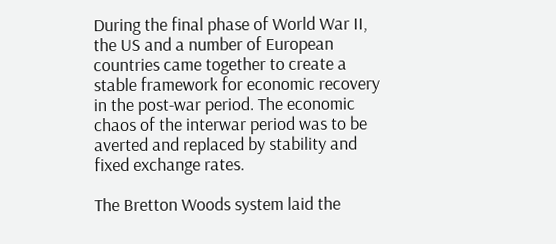During the final phase of World War II, the US and a number of European countries came together to create a stable framework for economic recovery in the post-war period. The economic chaos of the interwar period was to be averted and replaced by stability and fixed exchange rates.

The Bretton Woods system laid the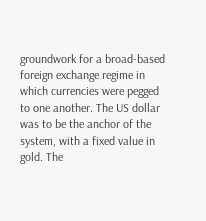groundwork for a broad-based foreign exchange regime in which currencies were pegged to one another. The US dollar was to be the anchor of the system, with a fixed value in gold. The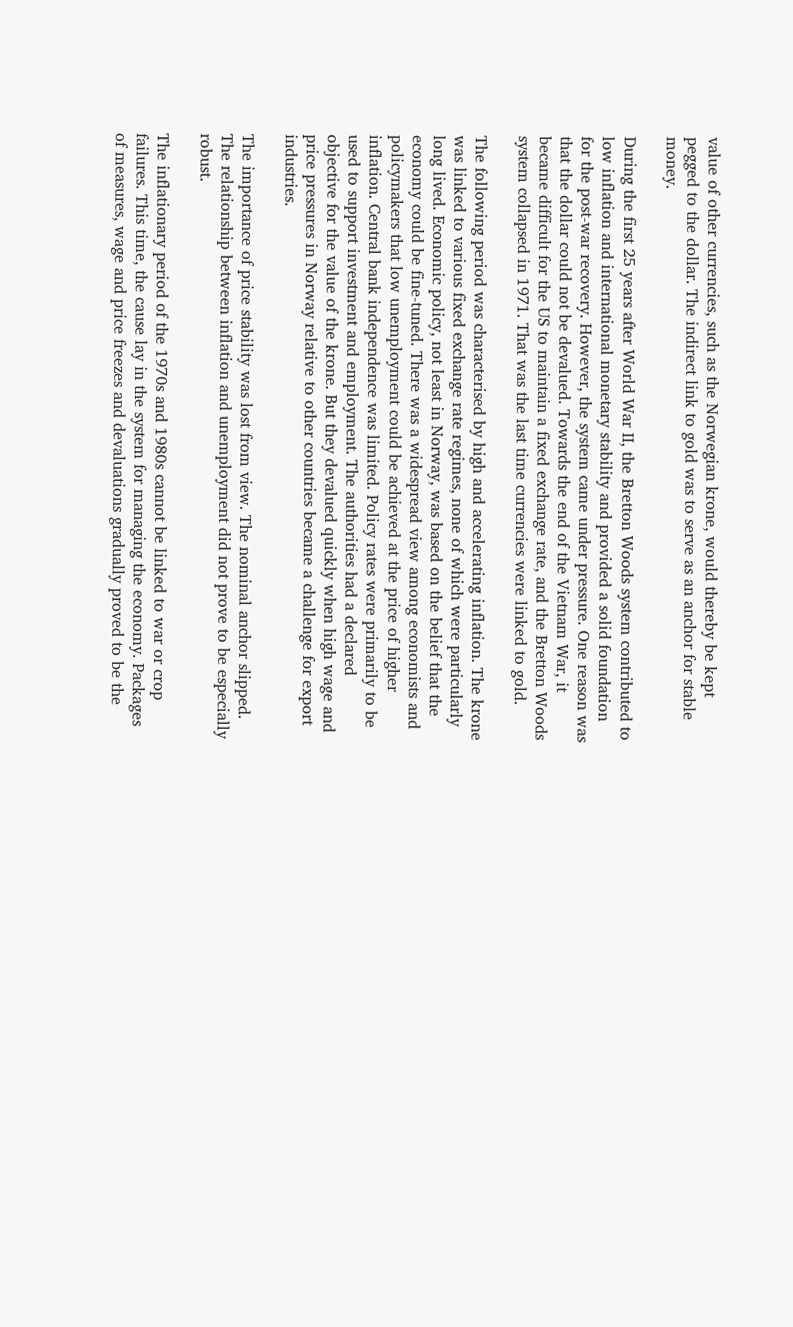value of other currencies, such as the Norwegian krone, would thereby be kept pegged to the dollar. The indirect link to gold was to serve as an anchor for stable money.

During the first 25 years after World War II, the Bretton Woods system contributed to low inflation and international monetary stability and provided a solid foundation for the post-war recovery. However, the system came under pressure. One reason was that the dollar could not be devalued. Towards the end of the Vietnam War, it became difficult for the US to maintain a fixed exchange rate, and the Bretton Woods system collapsed in 1971. That was the last time currencies were linked to gold.

The following period was characterised by high and accelerating inflation. The krone was linked to various fixed exchange rate regimes, none of which were particularly long lived. Economic policy, not least in Norway, was based on the belief that the economy could be fine-tuned. There was a widespread view among economists and policymakers that low unemployment could be achieved at the price of higher inflation. Central bank independence was limited. Policy rates were primarily to be used to support investment and employment. The authorities had a declared objective for the value of the krone. But they devalued quickly when high wage and price pressures in Norway relative to other countries became a challenge for export industries.

The importance of price stability was lost from view. The nominal anchor slipped. The relationship between inflation and unemployment did not prove to be especially robust.

The inflationary period of the 1970s and 1980s cannot be linked to war or crop failures. This time, the cause lay in the system for managing the economy. Packages of measures, wage and price freezes and devaluations gradually proved to be the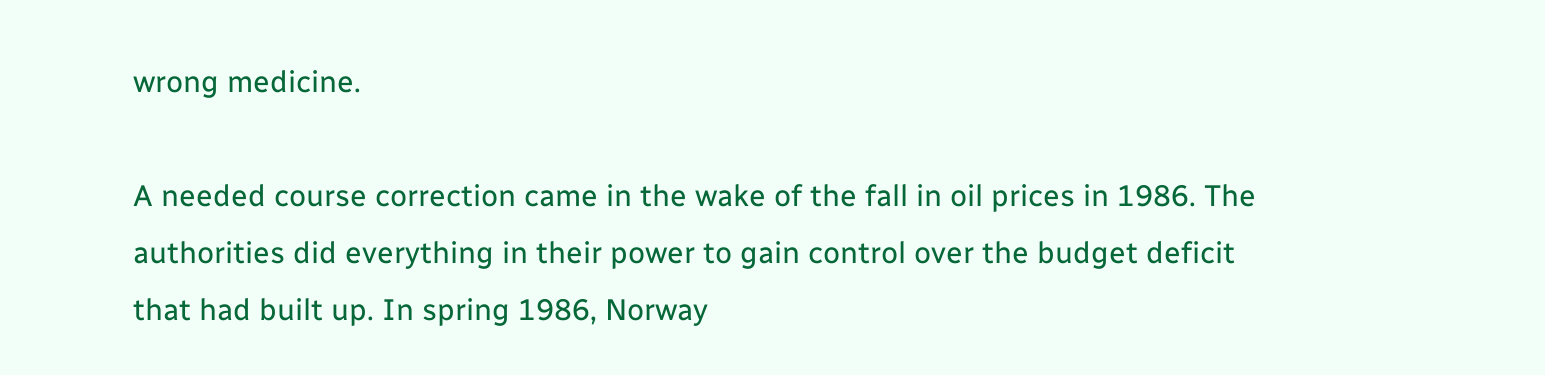wrong medicine.

A needed course correction came in the wake of the fall in oil prices in 1986. The authorities did everything in their power to gain control over the budget deficit that had built up. In spring 1986, Norway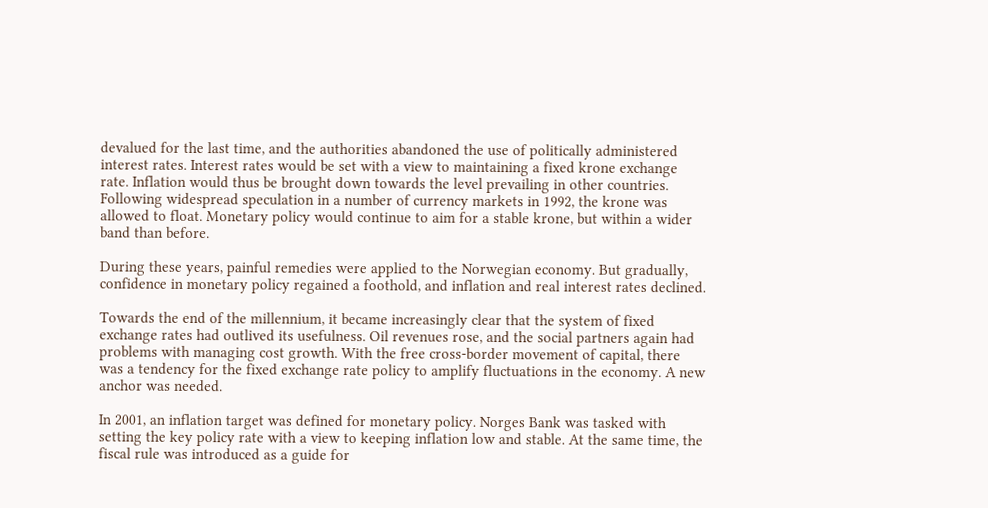devalued for the last time, and the authorities abandoned the use of politically administered interest rates. Interest rates would be set with a view to maintaining a fixed krone exchange rate. Inflation would thus be brought down towards the level prevailing in other countries. Following widespread speculation in a number of currency markets in 1992, the krone was allowed to float. Monetary policy would continue to aim for a stable krone, but within a wider band than before.

During these years, painful remedies were applied to the Norwegian economy. But gradually, confidence in monetary policy regained a foothold, and inflation and real interest rates declined.

Towards the end of the millennium, it became increasingly clear that the system of fixed exchange rates had outlived its usefulness. Oil revenues rose, and the social partners again had problems with managing cost growth. With the free cross-border movement of capital, there was a tendency for the fixed exchange rate policy to amplify fluctuations in the economy. A new anchor was needed.

In 2001, an inflation target was defined for monetary policy. Norges Bank was tasked with setting the key policy rate with a view to keeping inflation low and stable. At the same time, the fiscal rule was introduced as a guide for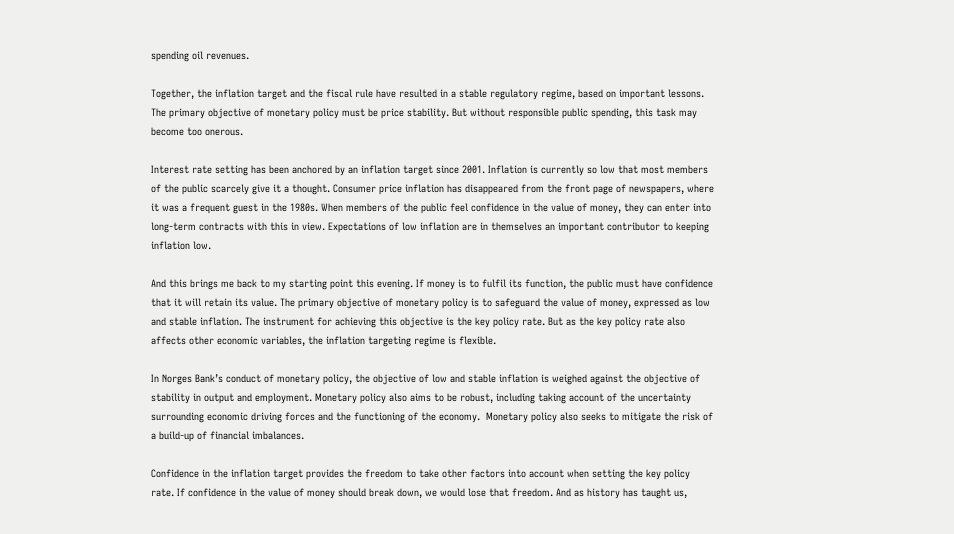spending oil revenues.

Together, the inflation target and the fiscal rule have resulted in a stable regulatory regime, based on important lessons. The primary objective of monetary policy must be price stability. But without responsible public spending, this task may become too onerous.

Interest rate setting has been anchored by an inflation target since 2001. Inflation is currently so low that most members of the public scarcely give it a thought. Consumer price inflation has disappeared from the front page of newspapers, where it was a frequent guest in the 1980s. When members of the public feel confidence in the value of money, they can enter into long-term contracts with this in view. Expectations of low inflation are in themselves an important contributor to keeping inflation low.

And this brings me back to my starting point this evening. If money is to fulfil its function, the public must have confidence that it will retain its value. The primary objective of monetary policy is to safeguard the value of money, expressed as low and stable inflation. The instrument for achieving this objective is the key policy rate. But as the key policy rate also affects other economic variables, the inflation targeting regime is flexible.

In Norges Bank’s conduct of monetary policy, the objective of low and stable inflation is weighed against the objective of stability in output and employment. Monetary policy also aims to be robust, including taking account of the uncertainty surrounding economic driving forces and the functioning of the economy.  Monetary policy also seeks to mitigate the risk of a build-up of financial imbalances.

Confidence in the inflation target provides the freedom to take other factors into account when setting the key policy rate. If confidence in the value of money should break down, we would lose that freedom. And as history has taught us,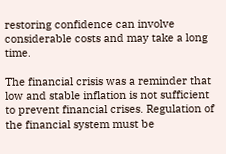restoring confidence can involve considerable costs and may take a long time.

The financial crisis was a reminder that low and stable inflation is not sufficient to prevent financial crises. Regulation of the financial system must be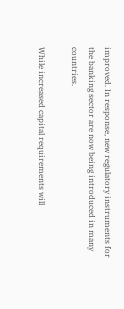improved. In response, new regulatory instruments for the banking sector are now being introduced in many countries.

While increased capital requirements will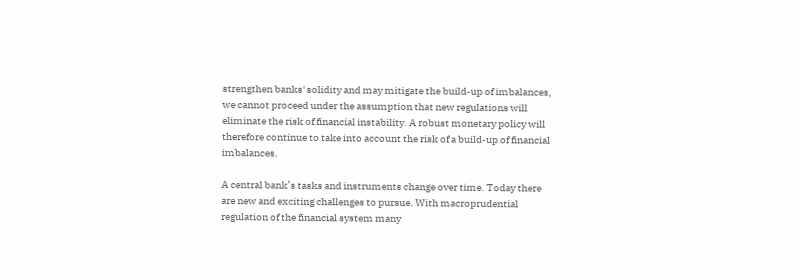strengthen banks' solidity and may mitigate the build-up of imbalances, we cannot proceed under the assumption that new regulations will eliminate the risk of financial instability. A robust monetary policy will therefore continue to take into account the risk of a build-up of financial imbalances.

A central bank’s tasks and instruments change over time. Today there are new and exciting challenges to pursue. With macroprudential regulation of the financial system many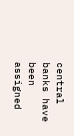central banks have been assigned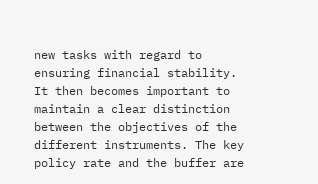new tasks with regard to ensuring financial stability. It then becomes important to maintain a clear distinction between the objectives of the different instruments. The key policy rate and the buffer are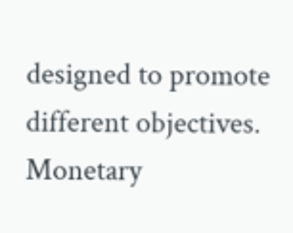designed to promote different objectives. Monetary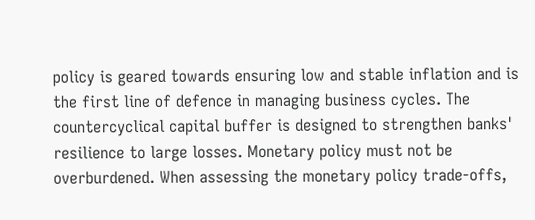policy is geared towards ensuring low and stable inflation and is the first line of defence in managing business cycles. The countercyclical capital buffer is designed to strengthen banks' resilience to large losses. Monetary policy must not be overburdened. When assessing the monetary policy trade-offs,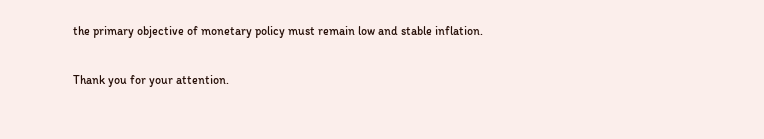the primary objective of monetary policy must remain low and stable inflation.

Thank you for your attention.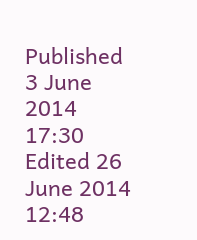Published 3 June 2014 17:30
Edited 26 June 2014 12:48